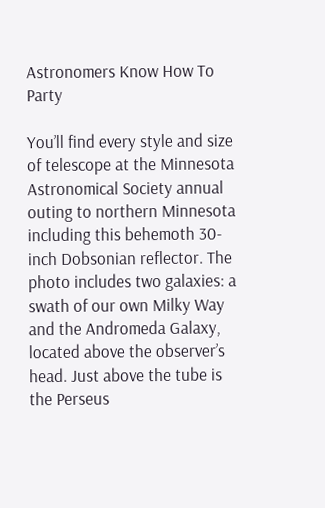Astronomers Know How To Party

You’ll find every style and size of telescope at the Minnesota Astronomical Society annual outing to northern Minnesota including this behemoth 30-inch Dobsonian reflector. The photo includes two galaxies: a swath of our own Milky Way and the Andromeda Galaxy, located above the observer’s head. Just above the tube is the Perseus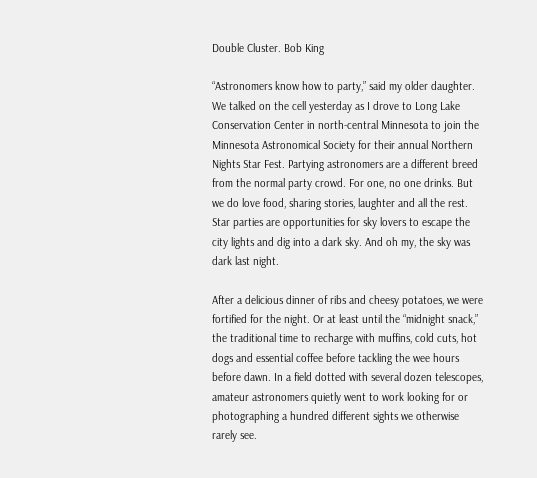Double Cluster. Bob King

“Astronomers know how to party,” said my older daughter. We talked on the cell yesterday as I drove to Long Lake Conservation Center in north-central Minnesota to join the Minnesota Astronomical Society for their annual Northern Nights Star Fest. Partying astronomers are a different breed from the normal party crowd. For one, no one drinks. But we do love food, sharing stories, laughter and all the rest. Star parties are opportunities for sky lovers to escape the city lights and dig into a dark sky. And oh my, the sky was dark last night.

After a delicious dinner of ribs and cheesy potatoes, we were fortified for the night. Or at least until the “midnight snack,” the traditional time to recharge with muffins, cold cuts, hot dogs and essential coffee before tackling the wee hours before dawn. In a field dotted with several dozen telescopes, amateur astronomers quietly went to work looking for or photographing a hundred different sights we otherwise rarely see.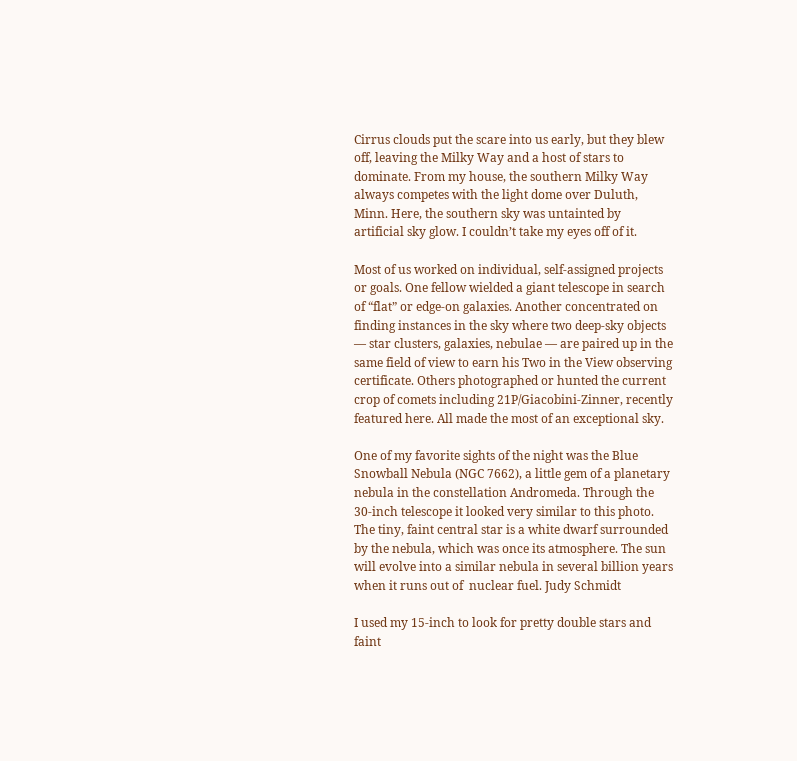Cirrus clouds put the scare into us early, but they blew off, leaving the Milky Way and a host of stars to dominate. From my house, the southern Milky Way always competes with the light dome over Duluth, Minn. Here, the southern sky was untainted by artificial sky glow. I couldn’t take my eyes off of it.

Most of us worked on individual, self-assigned projects or goals. One fellow wielded a giant telescope in search of “flat” or edge-on galaxies. Another concentrated on finding instances in the sky where two deep-sky objects — star clusters, galaxies, nebulae — are paired up in the same field of view to earn his Two in the View observing certificate. Others photographed or hunted the current crop of comets including 21P/Giacobini-Zinner, recently featured here. All made the most of an exceptional sky.

One of my favorite sights of the night was the Blue Snowball Nebula (NGC 7662), a little gem of a planetary nebula in the constellation Andromeda. Through the 30-inch telescope it looked very similar to this photo. The tiny, faint central star is a white dwarf surrounded by the nebula, which was once its atmosphere. The sun will evolve into a similar nebula in several billion years when it runs out of  nuclear fuel. Judy Schmidt

I used my 15-inch to look for pretty double stars and faint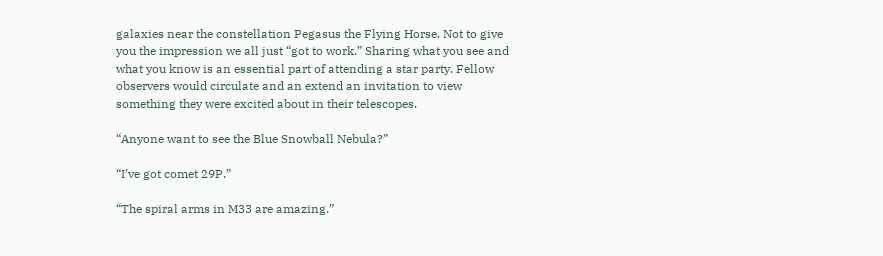galaxies near the constellation Pegasus the Flying Horse. Not to give you the impression we all just “got to work.” Sharing what you see and what you know is an essential part of attending a star party. Fellow observers would circulate and an extend an invitation to view something they were excited about in their telescopes.

“Anyone want to see the Blue Snowball Nebula?”

“I’ve got comet 29P.”

“The spiral arms in M33 are amazing.”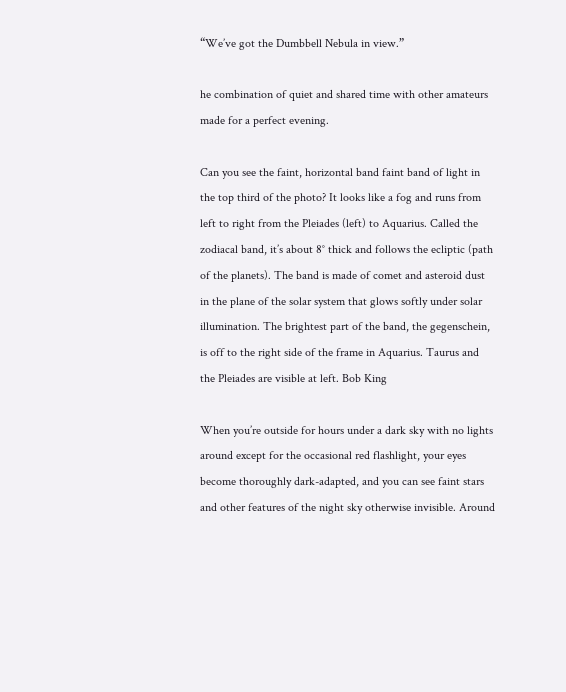“We’ve got the Dumbbell Nebula in view.”

he combination of quiet and shared time with other amateurs made for a perfect evening.

Can you see the faint, horizontal band faint band of light in the top third of the photo? It looks like a fog and runs from left to right from the Pleiades (left) to Aquarius. Called the zodiacal band, it’s about 8° thick and follows the ecliptic (path of the planets). The band is made of comet and asteroid dust in the plane of the solar system that glows softly under solar illumination. The brightest part of the band, the gegenschein, is off to the right side of the frame in Aquarius. Taurus and the Pleiades are visible at left. Bob King

When you’re outside for hours under a dark sky with no lights around except for the occasional red flashlight, your eyes become thoroughly dark-adapted, and you can see faint stars and other features of the night sky otherwise invisible. Around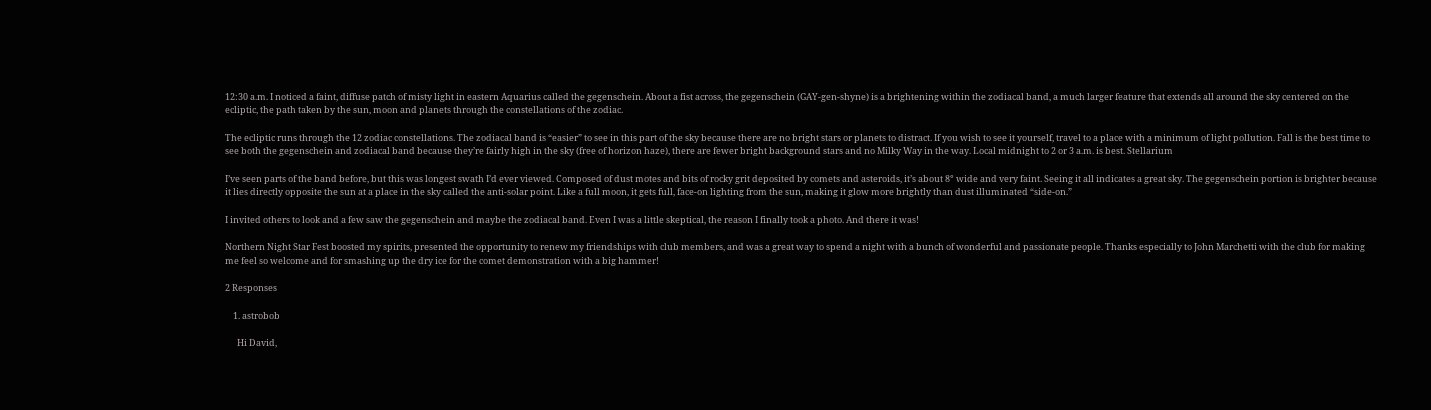12:30 a.m. I noticed a faint, diffuse patch of misty light in eastern Aquarius called the gegenschein. About a fist across, the gegenschein (GAY-gen-shyne) is a brightening within the zodiacal band, a much larger feature that extends all around the sky centered on the ecliptic, the path taken by the sun, moon and planets through the constellations of the zodiac.

The ecliptic runs through the 12 zodiac constellations. The zodiacal band is “easier” to see in this part of the sky because there are no bright stars or planets to distract. If you wish to see it yourself, travel to a place with a minimum of light pollution. Fall is the best time to see both the gegenschein and zodiacal band because they’re fairly high in the sky (free of horizon haze), there are fewer bright background stars and no Milky Way in the way. Local midnight to 2 or 3 a.m. is best. Stellarium

I’ve seen parts of the band before, but this was longest swath I’d ever viewed. Composed of dust motes and bits of rocky grit deposited by comets and asteroids, it’s about 8° wide and very faint. Seeing it all indicates a great sky. The gegenschein portion is brighter because it lies directly opposite the sun at a place in the sky called the anti-solar point. Like a full moon, it gets full, face-on lighting from the sun, making it glow more brightly than dust illuminated “side-on.”

I invited others to look and a few saw the gegenschein and maybe the zodiacal band. Even I was a little skeptical, the reason I finally took a photo. And there it was!

Northern Night Star Fest boosted my spirits, presented the opportunity to renew my friendships with club members, and was a great way to spend a night with a bunch of wonderful and passionate people. Thanks especially to John Marchetti with the club for making me feel so welcome and for smashing up the dry ice for the comet demonstration with a big hammer!

2 Responses

    1. astrobob

      Hi David,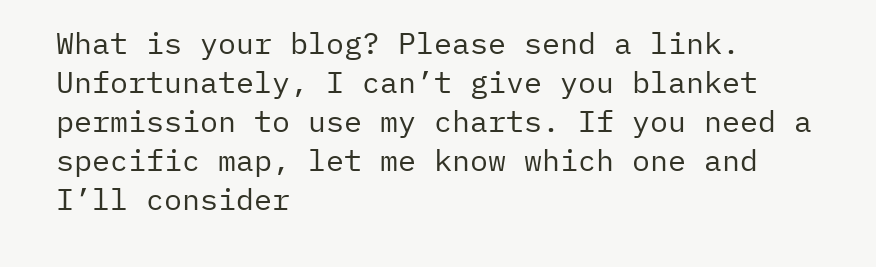What is your blog? Please send a link. Unfortunately, I can’t give you blanket permission to use my charts. If you need a specific map, let me know which one and I’ll consider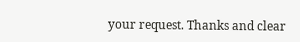your request. Thanks and clear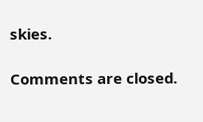skies.

Comments are closed.